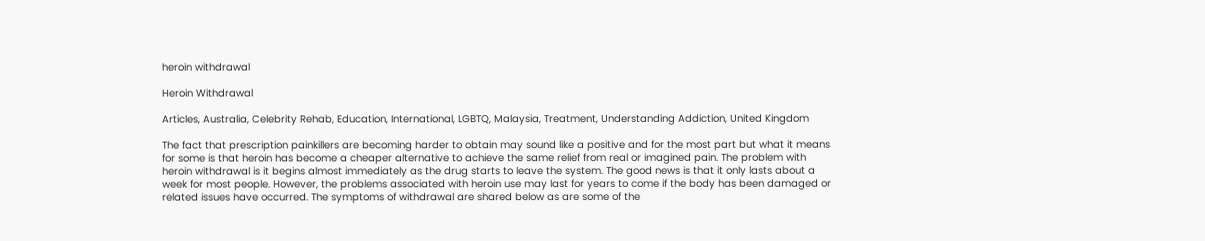heroin withdrawal

Heroin Withdrawal

Articles, Australia, Celebrity Rehab, Education, International, LGBTQ, Malaysia, Treatment, Understanding Addiction, United Kingdom

The fact that prescription painkillers are becoming harder to obtain may sound like a positive and for the most part but what it means for some is that heroin has become a cheaper alternative to achieve the same relief from real or imagined pain. The problem with heroin withdrawal is it begins almost immediately as the drug starts to leave the system. The good news is that it only lasts about a week for most people. However, the problems associated with heroin use may last for years to come if the body has been damaged or related issues have occurred. The symptoms of withdrawal are shared below as are some of the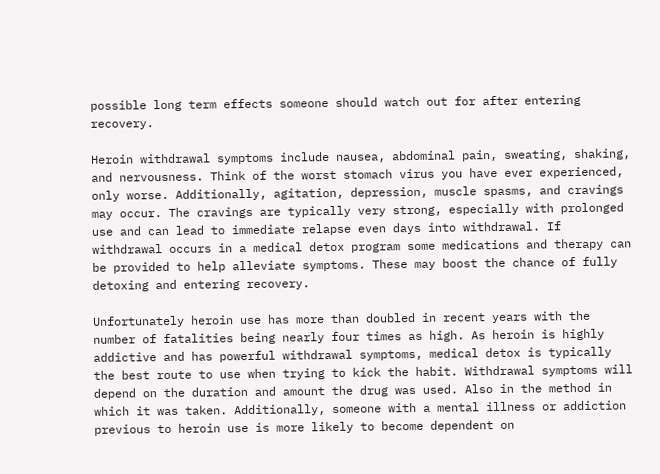possible long term effects someone should watch out for after entering recovery.

Heroin withdrawal symptoms include nausea, abdominal pain, sweating, shaking, and nervousness. Think of the worst stomach virus you have ever experienced, only worse. Additionally, agitation, depression, muscle spasms, and cravings may occur. The cravings are typically very strong, especially with prolonged use and can lead to immediate relapse even days into withdrawal. If withdrawal occurs in a medical detox program some medications and therapy can be provided to help alleviate symptoms. These may boost the chance of fully detoxing and entering recovery.

Unfortunately heroin use has more than doubled in recent years with the number of fatalities being nearly four times as high. As heroin is highly addictive and has powerful withdrawal symptoms, medical detox is typically the best route to use when trying to kick the habit. Withdrawal symptoms will depend on the duration and amount the drug was used. Also in the method in which it was taken. Additionally, someone with a mental illness or addiction previous to heroin use is more likely to become dependent on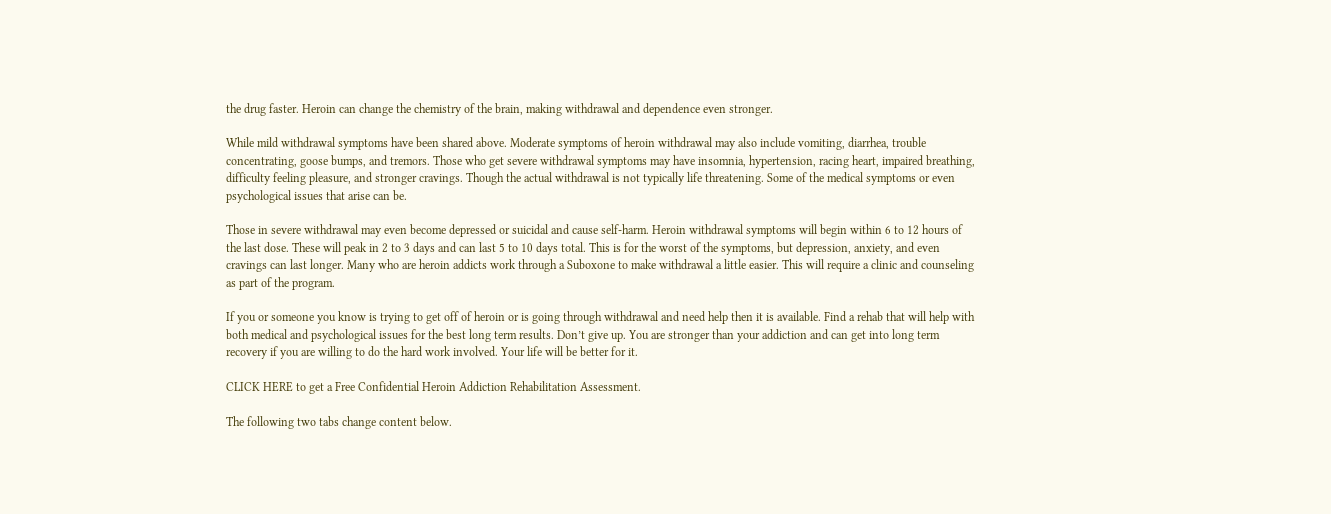the drug faster. Heroin can change the chemistry of the brain, making withdrawal and dependence even stronger.

While mild withdrawal symptoms have been shared above. Moderate symptoms of heroin withdrawal may also include vomiting, diarrhea, trouble concentrating, goose bumps, and tremors. Those who get severe withdrawal symptoms may have insomnia, hypertension, racing heart, impaired breathing, difficulty feeling pleasure, and stronger cravings. Though the actual withdrawal is not typically life threatening. Some of the medical symptoms or even psychological issues that arise can be.

Those in severe withdrawal may even become depressed or suicidal and cause self-harm. Heroin withdrawal symptoms will begin within 6 to 12 hours of the last dose. These will peak in 2 to 3 days and can last 5 to 10 days total. This is for the worst of the symptoms, but depression, anxiety, and even cravings can last longer. Many who are heroin addicts work through a Suboxone to make withdrawal a little easier. This will require a clinic and counseling as part of the program.

If you or someone you know is trying to get off of heroin or is going through withdrawal and need help then it is available. Find a rehab that will help with both medical and psychological issues for the best long term results. Don’t give up. You are stronger than your addiction and can get into long term recovery if you are willing to do the hard work involved. Your life will be better for it.

CLICK HERE to get a Free Confidential Heroin Addiction Rehabilitation Assessment.

The following two tabs change content below.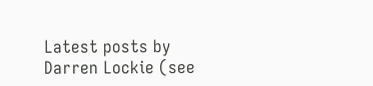Latest posts by Darren Lockie (see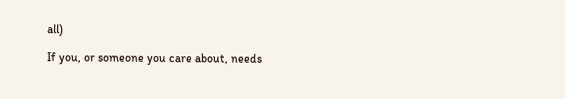all)

If you, or someone you care about, needs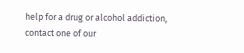help for a drug or alcohol addiction, contact one of our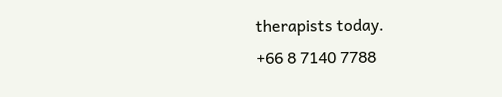therapists today.
+66 8 7140 7788